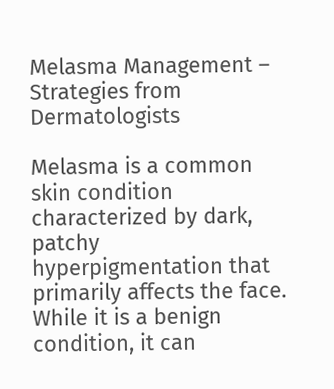Melasma Management – Strategies from Dermatologists

Melasma is a common skin condition characterized by dark, patchy hyperpigmentation that primarily affects the face. While it is a benign condition, it can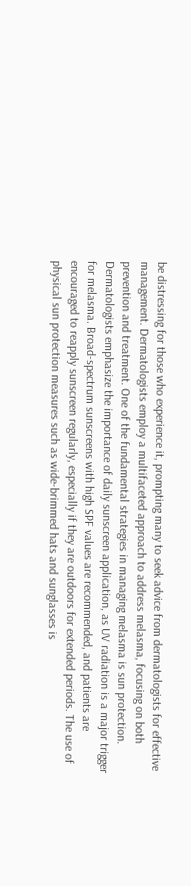be distressing for those who experience it, prompting many to seek advice from dermatologists for effective management. Dermatologists employ a multifaceted approach to address melasma, focusing on both prevention and treatment. One of the fundamental strategies in managing melasma is sun protection. Dermatologists emphasize the importance of daily sunscreen application, as UV radiation is a major trigger for melasma. Broad-spectrum sunscreens with high SPF values are recommended, and patients are encouraged to reapply sunscreen regularly, especially if they are outdoors for extended periods. The use of physical sun protection measures such as wide-brimmed hats and sunglasses is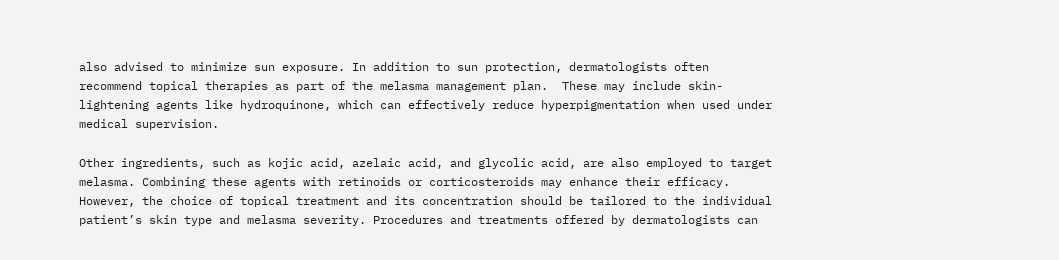also advised to minimize sun exposure. In addition to sun protection, dermatologists often recommend topical therapies as part of the melasma management plan.  These may include skin-lightening agents like hydroquinone, which can effectively reduce hyperpigmentation when used under medical supervision.

Other ingredients, such as kojic acid, azelaic acid, and glycolic acid, are also employed to target melasma. Combining these agents with retinoids or corticosteroids may enhance their efficacy. However, the choice of topical treatment and its concentration should be tailored to the individual patient’s skin type and melasma severity. Procedures and treatments offered by dermatologists can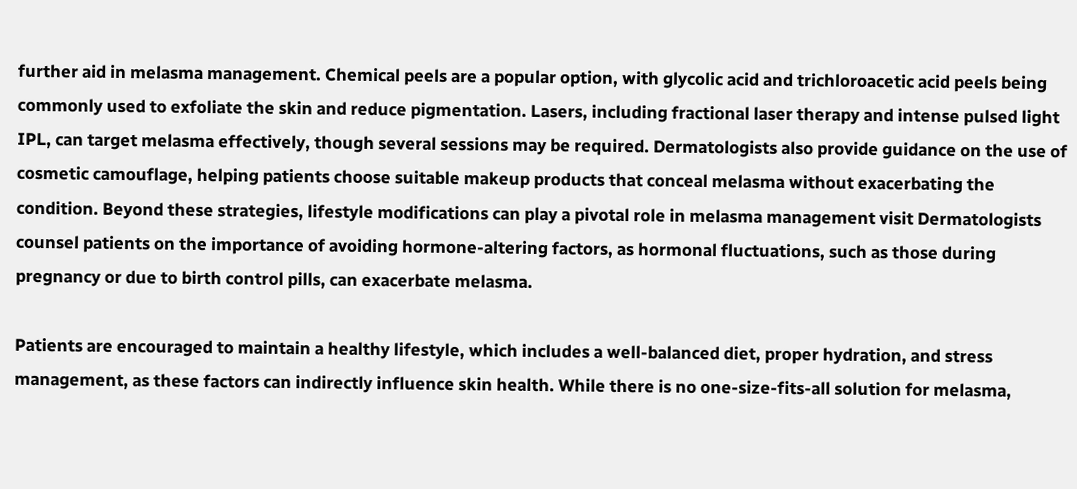further aid in melasma management. Chemical peels are a popular option, with glycolic acid and trichloroacetic acid peels being commonly used to exfoliate the skin and reduce pigmentation. Lasers, including fractional laser therapy and intense pulsed light IPL, can target melasma effectively, though several sessions may be required. Dermatologists also provide guidance on the use of cosmetic camouflage, helping patients choose suitable makeup products that conceal melasma without exacerbating the condition. Beyond these strategies, lifestyle modifications can play a pivotal role in melasma management visit Dermatologists counsel patients on the importance of avoiding hormone-altering factors, as hormonal fluctuations, such as those during pregnancy or due to birth control pills, can exacerbate melasma.

Patients are encouraged to maintain a healthy lifestyle, which includes a well-balanced diet, proper hydration, and stress management, as these factors can indirectly influence skin health. While there is no one-size-fits-all solution for melasma,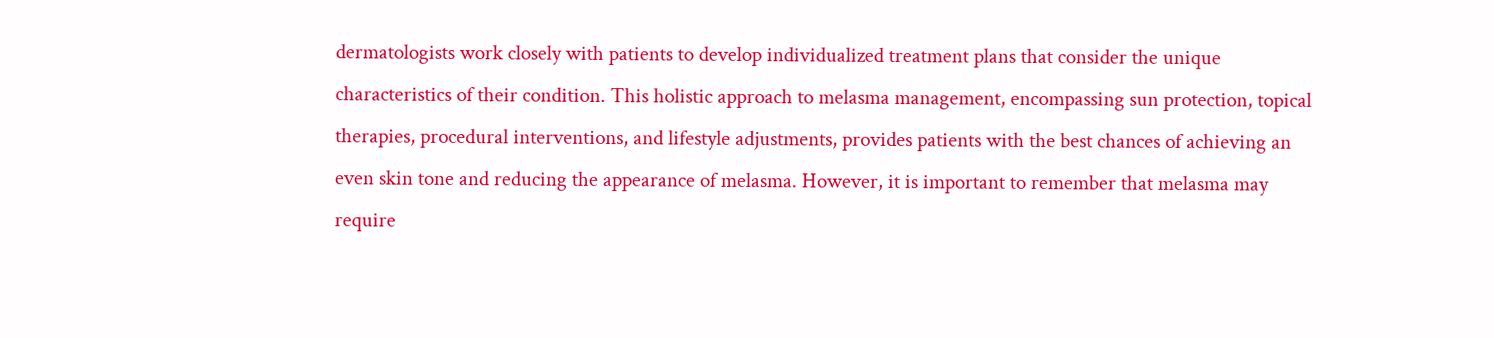dermatologists work closely with patients to develop individualized treatment plans that consider the unique characteristics of their condition. This holistic approach to melasma management, encompassing sun protection, topical therapies, procedural interventions, and lifestyle adjustments, provides patients with the best chances of achieving an even skin tone and reducing the appearance of melasma. However, it is important to remember that melasma may require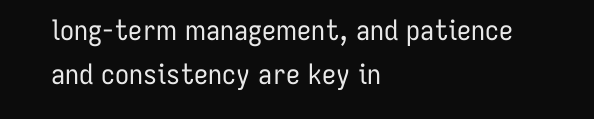long-term management, and patience and consistency are key in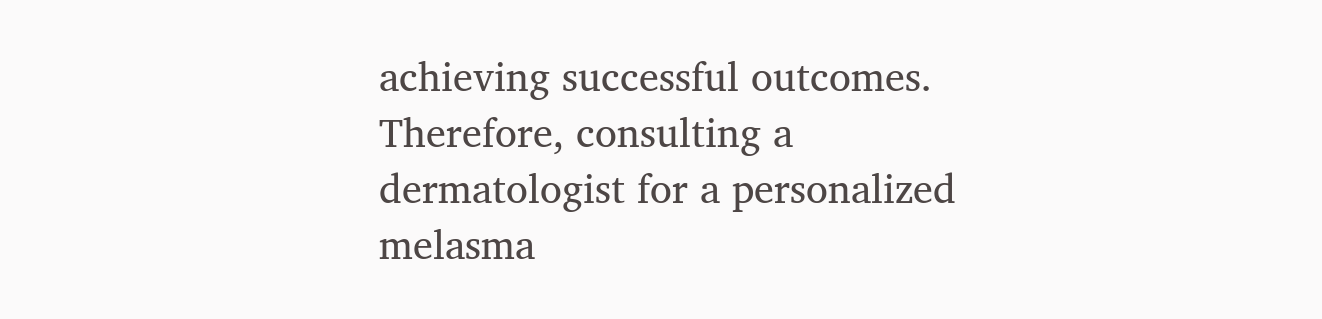achieving successful outcomes. Therefore, consulting a dermatologist for a personalized melasma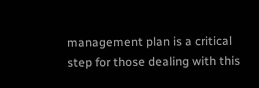management plan is a critical step for those dealing with this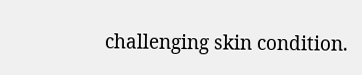challenging skin condition.